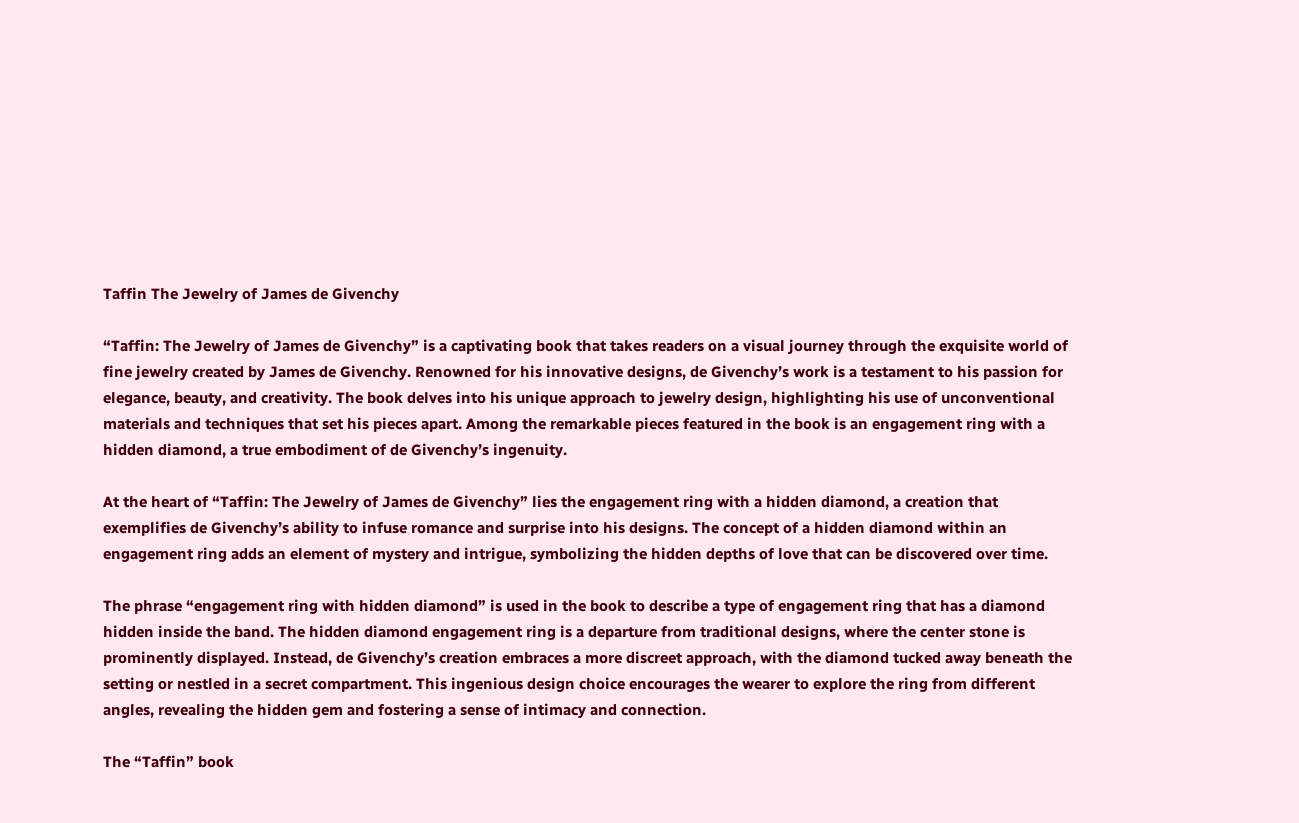Taffin The Jewelry of James de Givenchy

“Taffin: The Jewelry of James de Givenchy” is a captivating book that takes readers on a visual journey through the exquisite world of fine jewelry created by James de Givenchy. Renowned for his innovative designs, de Givenchy’s work is a testament to his passion for elegance, beauty, and creativity. The book delves into his unique approach to jewelry design, highlighting his use of unconventional materials and techniques that set his pieces apart. Among the remarkable pieces featured in the book is an engagement ring with a hidden diamond, a true embodiment of de Givenchy’s ingenuity.

At the heart of “Taffin: The Jewelry of James de Givenchy” lies the engagement ring with a hidden diamond, a creation that exemplifies de Givenchy’s ability to infuse romance and surprise into his designs. The concept of a hidden diamond within an engagement ring adds an element of mystery and intrigue, symbolizing the hidden depths of love that can be discovered over time.

The phrase “engagement ring with hidden diamond” is used in the book to describe a type of engagement ring that has a diamond hidden inside the band. The hidden diamond engagement ring is a departure from traditional designs, where the center stone is prominently displayed. Instead, de Givenchy’s creation embraces a more discreet approach, with the diamond tucked away beneath the setting or nestled in a secret compartment. This ingenious design choice encourages the wearer to explore the ring from different angles, revealing the hidden gem and fostering a sense of intimacy and connection.

The “Taffin” book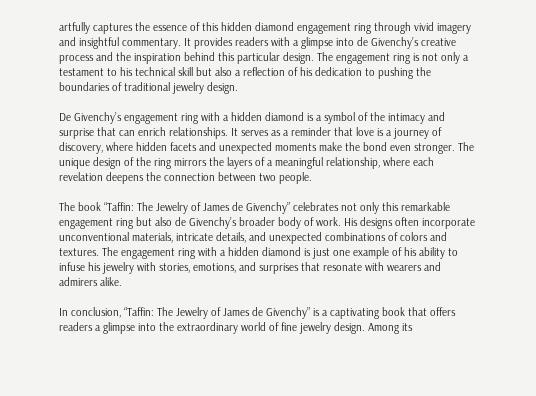artfully captures the essence of this hidden diamond engagement ring through vivid imagery and insightful commentary. It provides readers with a glimpse into de Givenchy’s creative process and the inspiration behind this particular design. The engagement ring is not only a testament to his technical skill but also a reflection of his dedication to pushing the boundaries of traditional jewelry design.

De Givenchy’s engagement ring with a hidden diamond is a symbol of the intimacy and surprise that can enrich relationships. It serves as a reminder that love is a journey of discovery, where hidden facets and unexpected moments make the bond even stronger. The unique design of the ring mirrors the layers of a meaningful relationship, where each revelation deepens the connection between two people.

The book “Taffin: The Jewelry of James de Givenchy” celebrates not only this remarkable engagement ring but also de Givenchy’s broader body of work. His designs often incorporate unconventional materials, intricate details, and unexpected combinations of colors and textures. The engagement ring with a hidden diamond is just one example of his ability to infuse his jewelry with stories, emotions, and surprises that resonate with wearers and admirers alike.

In conclusion, “Taffin: The Jewelry of James de Givenchy” is a captivating book that offers readers a glimpse into the extraordinary world of fine jewelry design. Among its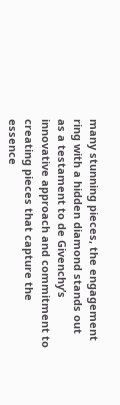many stunning pieces, the engagement ring with a hidden diamond stands out as a testament to de Givenchy’s innovative approach and commitment to creating pieces that capture the essence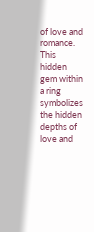of love and romance. This hidden gem within a ring symbolizes the hidden depths of love and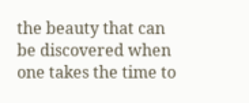the beauty that can be discovered when one takes the time to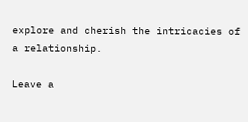explore and cherish the intricacies of a relationship.

Leave a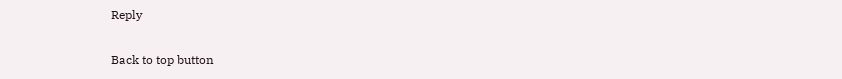Reply

Back to top button